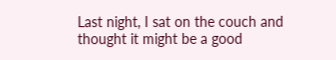Last night, I sat on the couch and thought it might be a good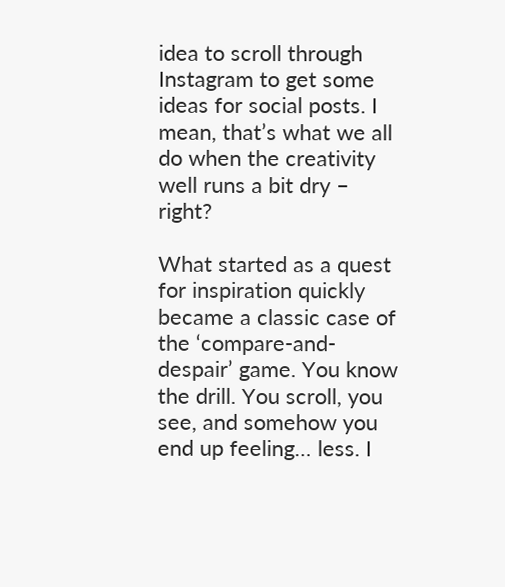idea to scroll through Instagram to get some ideas for social posts. I mean, that’s what we all do when the creativity well runs a bit dry – right?

What started as a quest for inspiration quickly became a classic case of the ‘compare-and-despair’ game. You know the drill. You scroll, you see, and somehow you end up feeling… less. I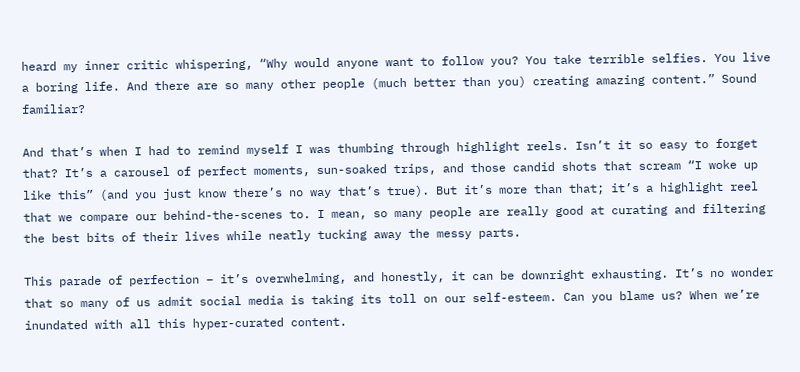heard my inner critic whispering, “Why would anyone want to follow you? You take terrible selfies. You live a boring life. And there are so many other people (much better than you) creating amazing content.” Sound familiar?

And that’s when I had to remind myself I was thumbing through highlight reels. Isn’t it so easy to forget that? It’s a carousel of perfect moments, sun-soaked trips, and those candid shots that scream “I woke up like this” (and you just know there’s no way that’s true). But it’s more than that; it’s a highlight reel that we compare our behind-the-scenes to. I mean, so many people are really good at curating and filtering the best bits of their lives while neatly tucking away the messy parts.

This parade of perfection – it’s overwhelming, and honestly, it can be downright exhausting. It’s no wonder that so many of us admit social media is taking its toll on our self-esteem. Can you blame us? When we’re inundated with all this hyper-curated content.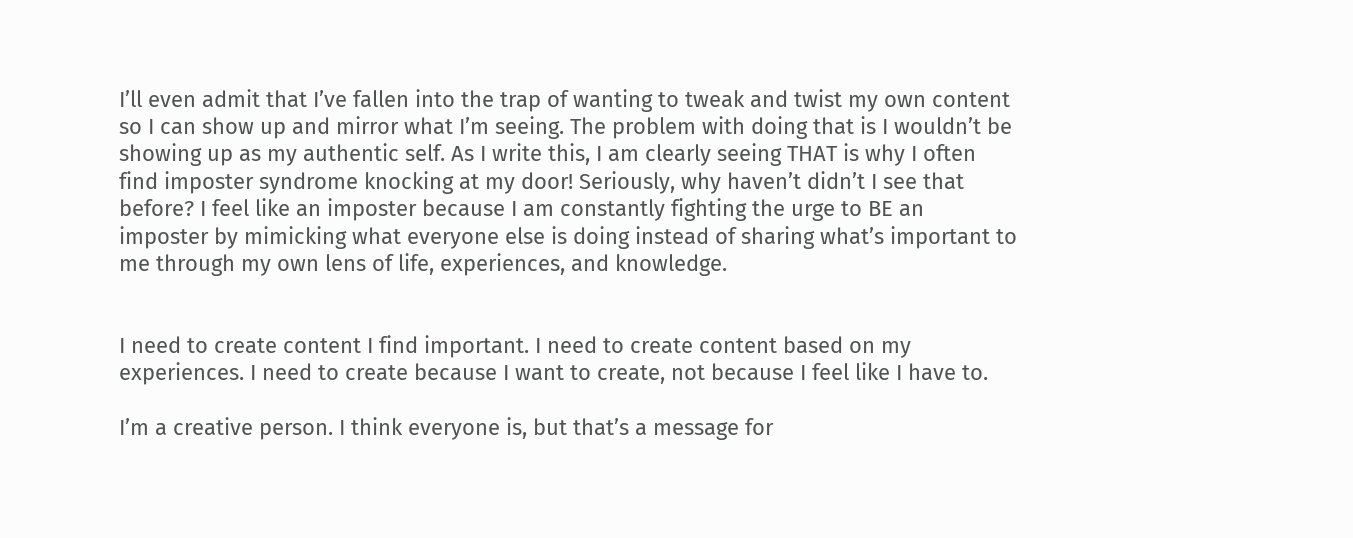I’ll even admit that I’ve fallen into the trap of wanting to tweak and twist my own content so I can show up and mirror what I’m seeing. The problem with doing that is I wouldn’t be showing up as my authentic self. As I write this, I am clearly seeing THAT is why I often find imposter syndrome knocking at my door! Seriously, why haven’t didn’t I see that before? I feel like an imposter because I am constantly fighting the urge to BE an imposter by mimicking what everyone else is doing instead of sharing what’s important to me through my own lens of life, experiences, and knowledge.


I need to create content I find important. I need to create content based on my experiences. I need to create because I want to create, not because I feel like I have to.

I’m a creative person. I think everyone is, but that’s a message for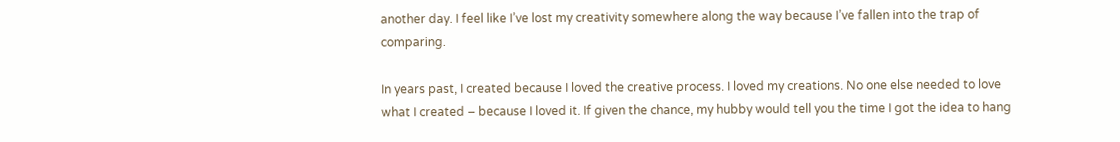another day. I feel like I’ve lost my creativity somewhere along the way because I’ve fallen into the trap of comparing.

In years past, I created because I loved the creative process. I loved my creations. No one else needed to love what I created – because I loved it. If given the chance, my hubby would tell you the time I got the idea to hang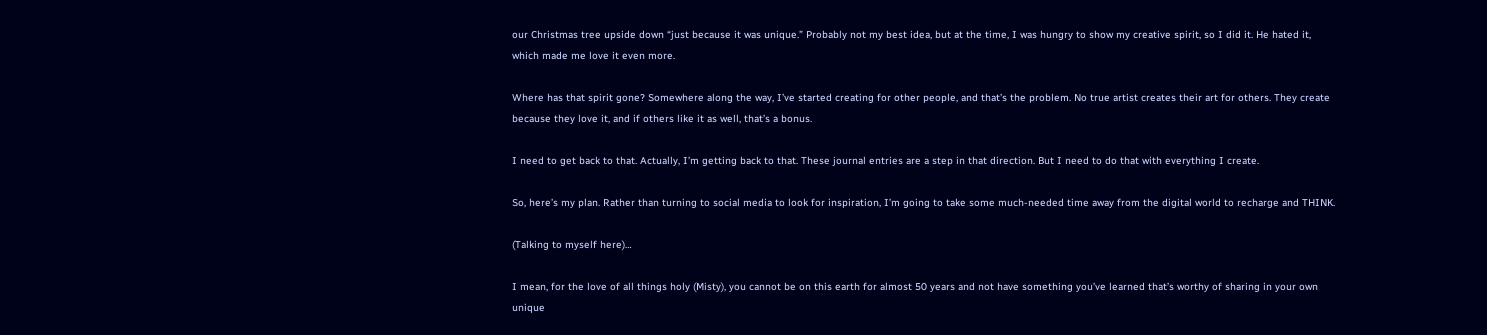our Christmas tree upside down “just because it was unique.” Probably not my best idea, but at the time, I was hungry to show my creative spirit, so I did it. He hated it, which made me love it even more.

Where has that spirit gone? Somewhere along the way, I’ve started creating for other people, and that’s the problem. No true artist creates their art for others. They create because they love it, and if others like it as well, that’s a bonus.

I need to get back to that. Actually, I’m getting back to that. These journal entries are a step in that direction. But I need to do that with everything I create.

So, here’s my plan. Rather than turning to social media to look for inspiration, I’m going to take some much-needed time away from the digital world to recharge and THINK.

(Talking to myself here)…

I mean, for the love of all things holy (Misty), you cannot be on this earth for almost 50 years and not have something you’ve learned that’s worthy of sharing in your own unique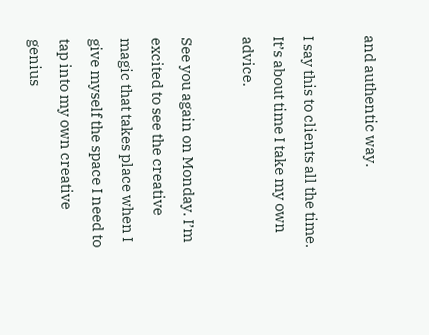and authentic way.

I say this to clients all the time. It’s about time I take my own advice.

See you again on Monday. I’m excited to see the creative magic that takes place when I give myself the space I need to tap into my own creative genius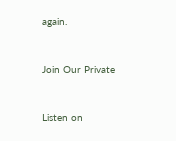again.


Join Our Private


Listen on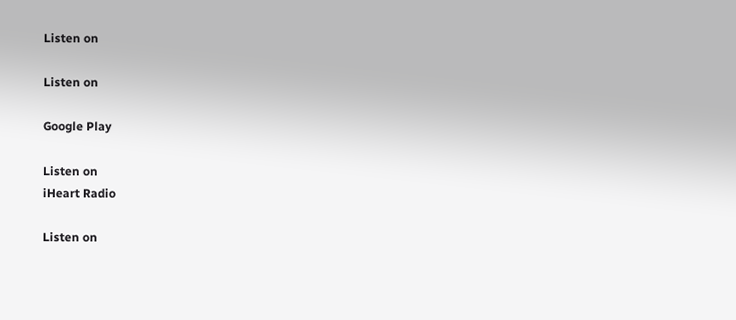Listen on

Listen on

Google Play

Listen on
iHeart Radio

Listen on